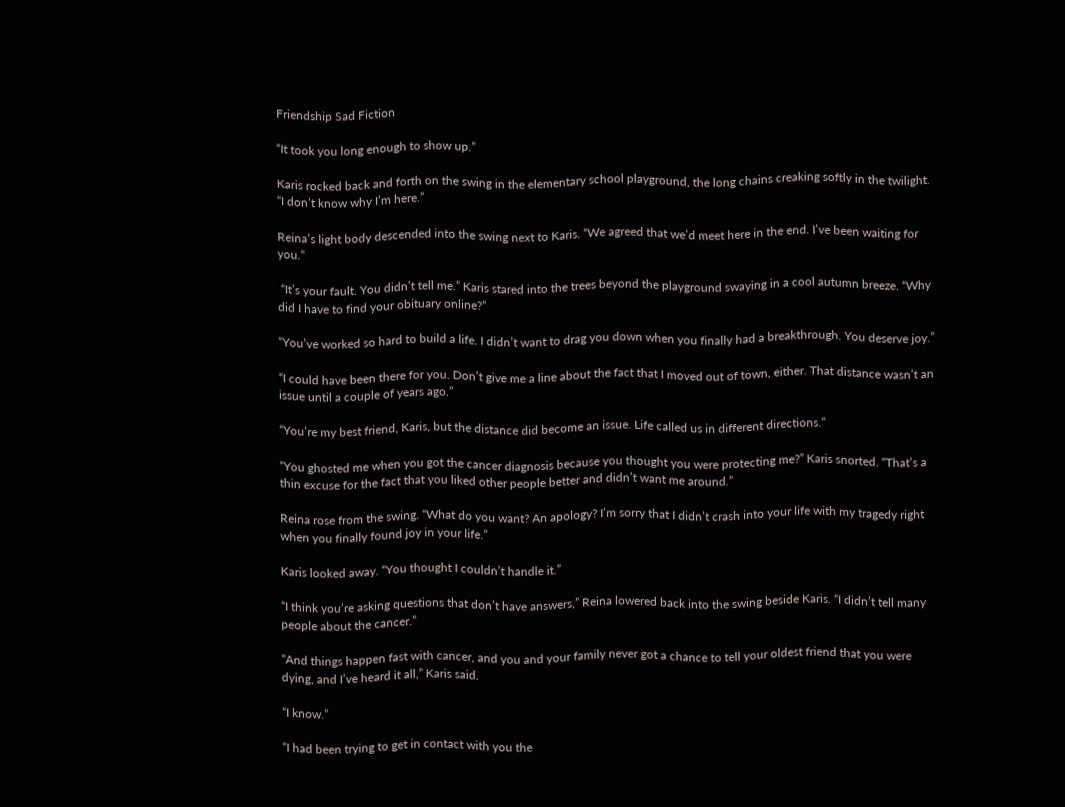Friendship Sad Fiction

“It took you long enough to show up.”

Karis rocked back and forth on the swing in the elementary school playground, the long chains creaking softly in the twilight. “I don’t know why I’m here.”

Reina’s light body descended into the swing next to Karis. “We agreed that we’d meet here in the end. I’ve been waiting for you.”

 “It’s your fault. You didn’t tell me.” Karis stared into the trees beyond the playground swaying in a cool autumn breeze. “Why did I have to find your obituary online?”

“You’ve worked so hard to build a life. I didn’t want to drag you down when you finally had a breakthrough. You deserve joy.”

“I could have been there for you. Don’t give me a line about the fact that I moved out of town, either. That distance wasn’t an issue until a couple of years ago.”

“You’re my best friend, Karis, but the distance did become an issue. Life called us in different directions.”

“You ghosted me when you got the cancer diagnosis because you thought you were protecting me?” Karis snorted. “That’s a thin excuse for the fact that you liked other people better and didn’t want me around.”

Reina rose from the swing. “What do you want? An apology? I’m sorry that I didn’t crash into your life with my tragedy right when you finally found joy in your life.”

Karis looked away. “You thought I couldn’t handle it.”

“I think you’re asking questions that don’t have answers,” Reina lowered back into the swing beside Karis. “I didn’t tell many people about the cancer.”

“And things happen fast with cancer, and you and your family never got a chance to tell your oldest friend that you were dying, and I’ve heard it all,” Karis said.

“I know.”

“I had been trying to get in contact with you the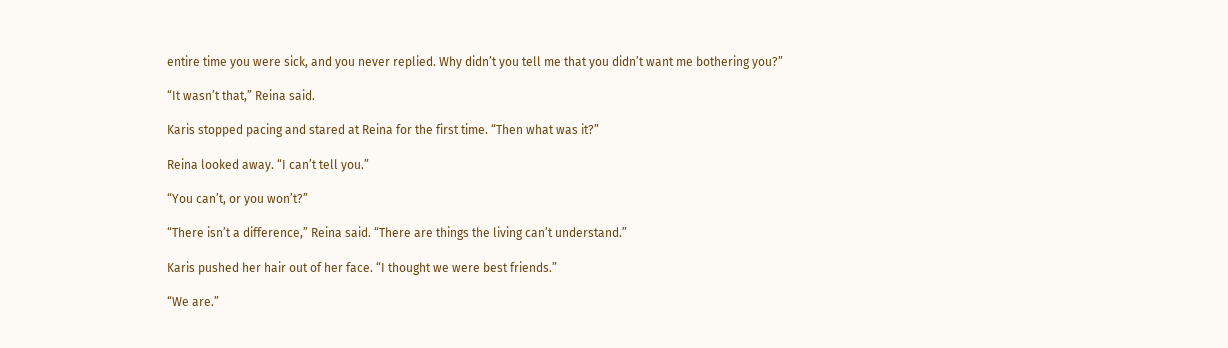entire time you were sick, and you never replied. Why didn’t you tell me that you didn’t want me bothering you?”

“It wasn’t that,” Reina said.

Karis stopped pacing and stared at Reina for the first time. “Then what was it?”

Reina looked away. “I can’t tell you.”

“You can’t, or you won’t?”

“There isn’t a difference,” Reina said. “There are things the living can’t understand.”

Karis pushed her hair out of her face. “I thought we were best friends.”

“We are.”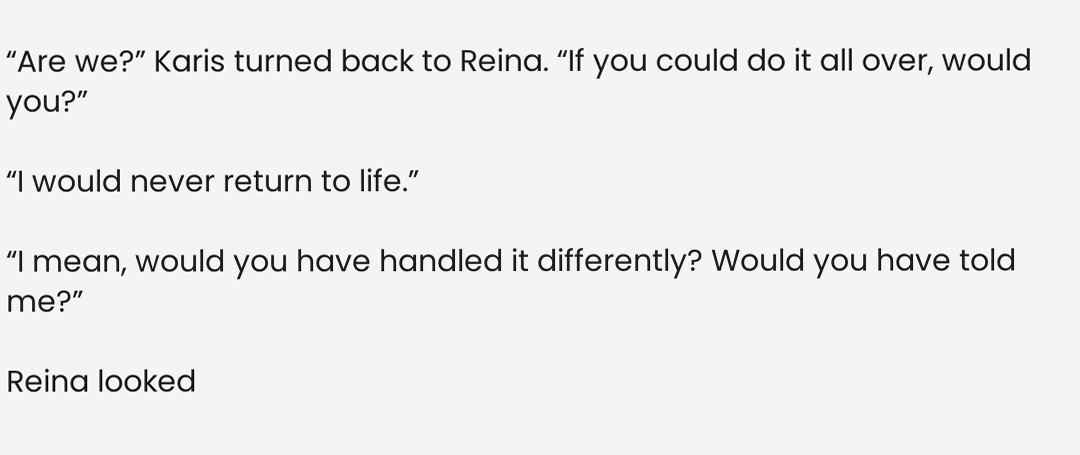“Are we?” Karis turned back to Reina. “If you could do it all over, would you?”

“I would never return to life.”

“I mean, would you have handled it differently? Would you have told me?”

Reina looked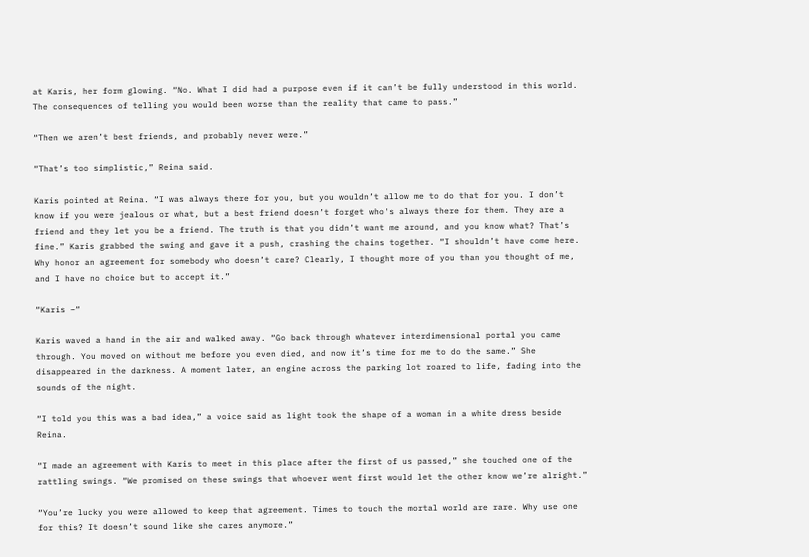at Karis, her form glowing. “No. What I did had a purpose even if it can’t be fully understood in this world. The consequences of telling you would been worse than the reality that came to pass.”

“Then we aren’t best friends, and probably never were.”

“That’s too simplistic,” Reina said.

Karis pointed at Reina. “I was always there for you, but you wouldn’t allow me to do that for you. I don’t know if you were jealous or what, but a best friend doesn’t forget who's always there for them. They are a friend and they let you be a friend. The truth is that you didn’t want me around, and you know what? That’s fine.” Karis grabbed the swing and gave it a push, crashing the chains together. “I shouldn’t have come here. Why honor an agreement for somebody who doesn’t care? Clearly, I thought more of you than you thought of me, and I have no choice but to accept it.”

“Karis –“

Karis waved a hand in the air and walked away. “Go back through whatever interdimensional portal you came through. You moved on without me before you even died, and now it’s time for me to do the same.” She disappeared in the darkness. A moment later, an engine across the parking lot roared to life, fading into the sounds of the night.

“I told you this was a bad idea,” a voice said as light took the shape of a woman in a white dress beside Reina.

“I made an agreement with Karis to meet in this place after the first of us passed,” she touched one of the rattling swings. “We promised on these swings that whoever went first would let the other know we’re alright.”

“You’re lucky you were allowed to keep that agreement. Times to touch the mortal world are rare. Why use one for this? It doesn’t sound like she cares anymore.”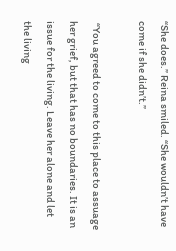“She does.” Reina smiled. “She wouldn’t have come if she didn’t.”

 “You agreed to come to this place to assuage her grief, but that has no boundaries. It is an issue for the living. Leave her alone and let the living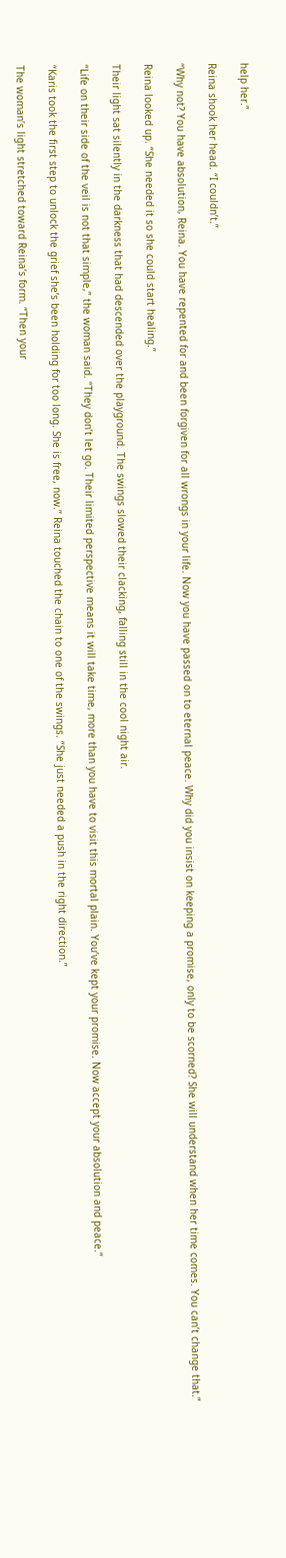help her.”

Reina shook her head. “I couldn’t.”

“Why not? You have absolution, Reina. You have repented for and been forgiven for all wrongs in your life. Now you have passed on to eternal peace. Why did you insist on keeping a promise, only to be scorned? She will understand when her time comes. You can’t change that.”

Reina looked up. “She needed it so she could start healing.”

Their light sat silently in the darkness that had descended over the playground. The swings slowed their clacking, falling still in the cool night air.

“Life on their side of the veil is not that simple,” the woman said. “They don’t let go. Their limited perspective means it will take time, more than you have to visit this mortal plain. You’ve kept your promise. Now accept your absolution and peace.”

“Karis took the first step to unlock the grief she’s been holding for too long. She is free, now.” Reina touched the chain to one of the swings. “She just needed a push in the right direction.”

The woman’s light stretched toward Reina’s form. “Then your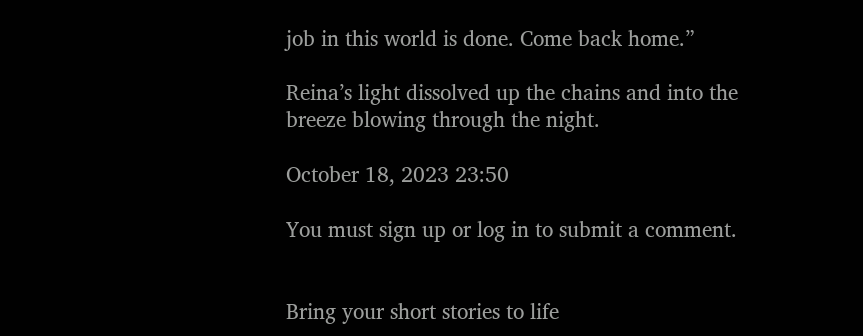job in this world is done. Come back home.”

Reina’s light dissolved up the chains and into the breeze blowing through the night.

October 18, 2023 23:50

You must sign up or log in to submit a comment.


Bring your short stories to life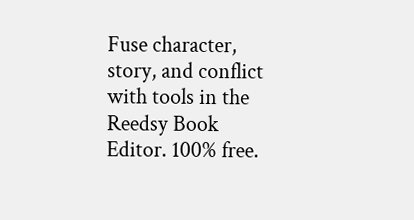Fuse character, story, and conflict with tools in the Reedsy Book Editor. 100% free.